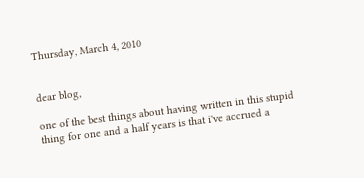Thursday, March 4, 2010


dear blog,

one of the best things about having written in this stupid thing for one and a half years is that i've accrued a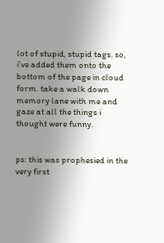lot of stupid, stupid tags. so, i've added them onto the bottom of the page in cloud form. take a walk down memory lane with me and gaze at all the things i thought were funny.


ps: this was prophesied in the very first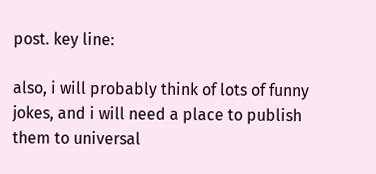post. key line:

also, i will probably think of lots of funny jokes, and i will need a place to publish them to universal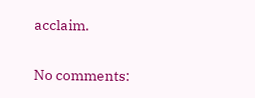acclaim.

No comments: